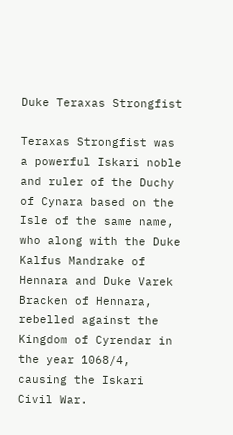Duke Teraxas Strongfist

Teraxas Strongfist was a powerful Iskari noble and ruler of the Duchy of Cynara based on the Isle of the same name, who along with the Duke Kalfus Mandrake of Hennara and Duke Varek Bracken of Hennara, rebelled against the Kingdom of Cyrendar in the year 1068/4, causing the Iskari Civil War.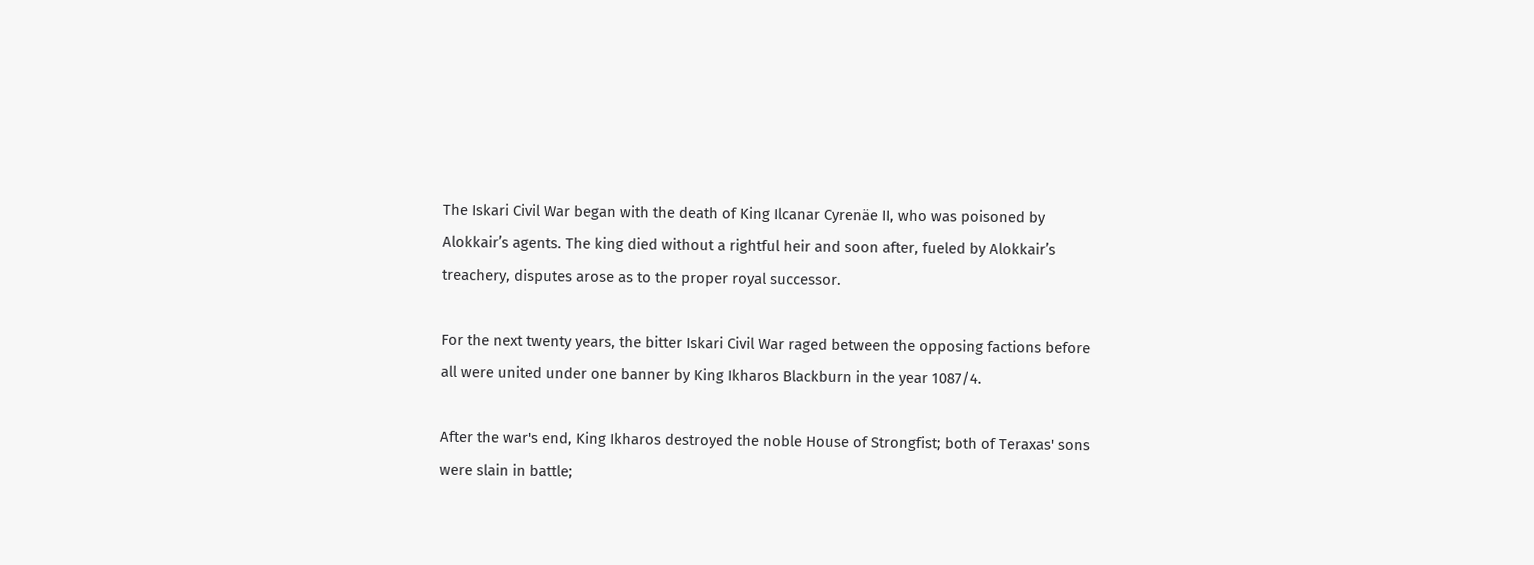The Iskari Civil War began with the death of King Ilcanar Cyrenäe II, who was poisoned by Alokkair’s agents. The king died without a rightful heir and soon after, fueled by Alokkair’s treachery, disputes arose as to the proper royal successor.

For the next twenty years, the bitter Iskari Civil War raged between the opposing factions before all were united under one banner by King Ikharos Blackburn in the year 1087/4.

After the war's end, King Ikharos destroyed the noble House of Strongfist; both of Teraxas' sons were slain in battle;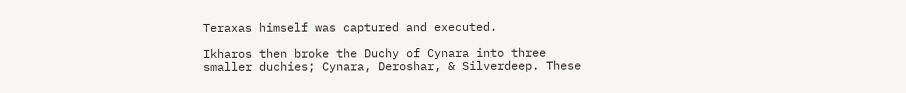Teraxas himself was captured and executed.

Ikharos then broke the Duchy of Cynara into three smaller duchies; Cynara, Deroshar, & Silverdeep. These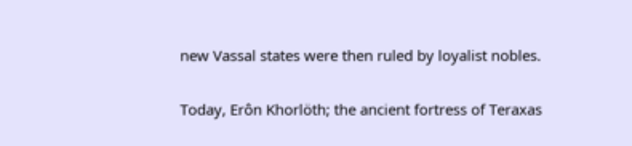new Vassal states were then ruled by loyalist nobles.

Today, Erôn Khorlöth; the ancient fortress of Teraxas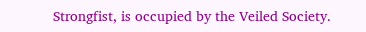Strongfist, is occupied by the Veiled Society.